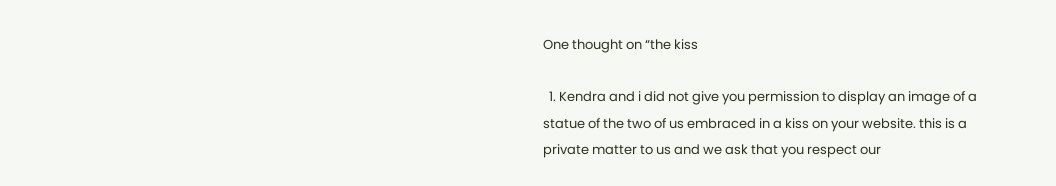One thought on “the kiss

  1. Kendra and i did not give you permission to display an image of a statue of the two of us embraced in a kiss on your website. this is a private matter to us and we ask that you respect our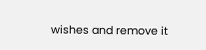wishes and remove it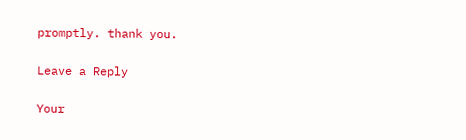promptly. thank you.

Leave a Reply

Your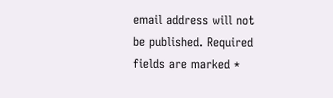email address will not be published. Required fields are marked *